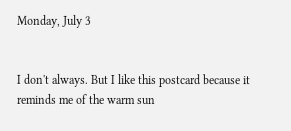Monday, July 3


I don't always. But I like this postcard because it reminds me of the warm sun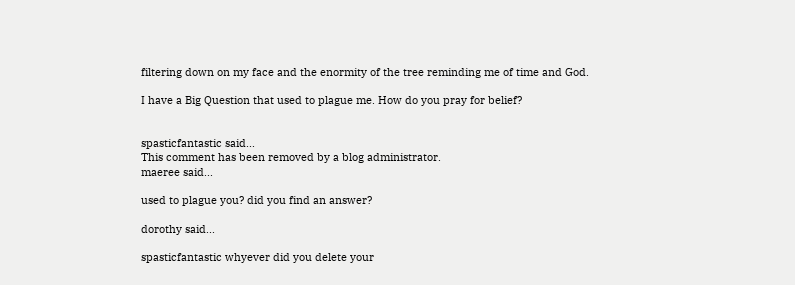filtering down on my face and the enormity of the tree reminding me of time and God.

I have a Big Question that used to plague me. How do you pray for belief?


spasticfantastic said...
This comment has been removed by a blog administrator.
maeree said...

used to plague you? did you find an answer?

dorothy said...

spasticfantastic whyever did you delete your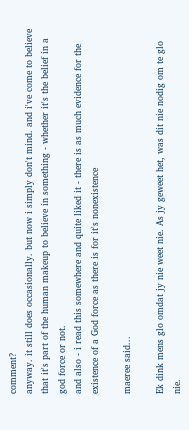comment?
anyway. it still does occasionally. but now i simply don't mind. and i've come to believe that it's part of the human makeup to believe in something - whether it's the belief in a god force or not.
and also - i read this somewhere and quite liked it - there is as much evidence for the existence of a God force as there is for it's nonexistence

maeree said...

Ek dink mens glo omdat jy nie weet nie. As jy geweet het, was dit nie nodig om te glo nie.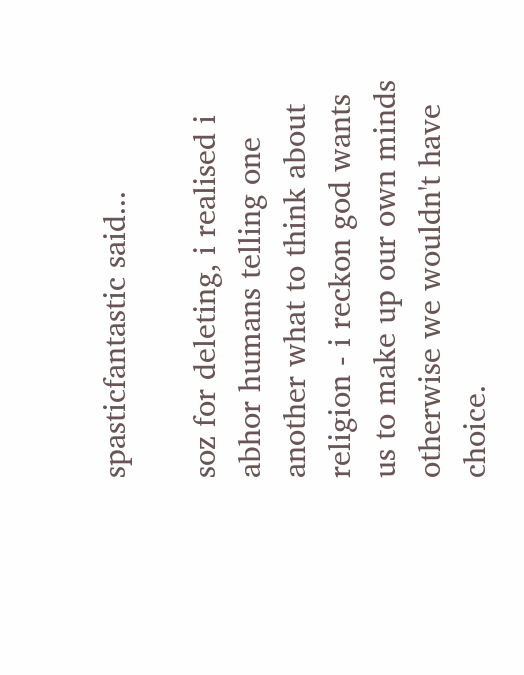spasticfantastic said...

soz for deleting, i realised i abhor humans telling one another what to think about religion - i reckon god wants us to make up our own minds otherwise we wouldn't have choice.